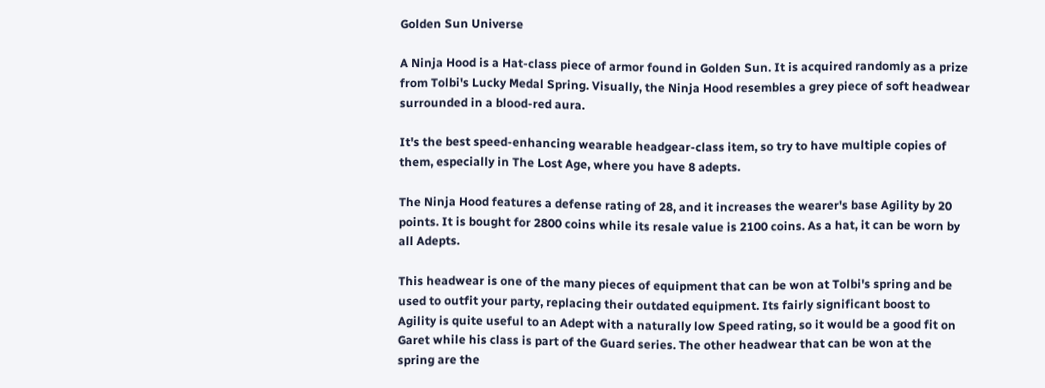Golden Sun Universe

A Ninja Hood is a Hat-class piece of armor found in Golden Sun. It is acquired randomly as a prize from Tolbi's Lucky Medal Spring. Visually, the Ninja Hood resembles a grey piece of soft headwear surrounded in a blood-red aura.

It's the best speed-enhancing wearable headgear-class item, so try to have multiple copies of them, especially in The Lost Age, where you have 8 adepts.

The Ninja Hood features a defense rating of 28, and it increases the wearer's base Agility by 20 points. It is bought for 2800 coins while its resale value is 2100 coins. As a hat, it can be worn by all Adepts.

This headwear is one of the many pieces of equipment that can be won at Tolbi's spring and be used to outfit your party, replacing their outdated equipment. Its fairly significant boost to Agility is quite useful to an Adept with a naturally low Speed rating, so it would be a good fit on Garet while his class is part of the Guard series. The other headwear that can be won at the spring are the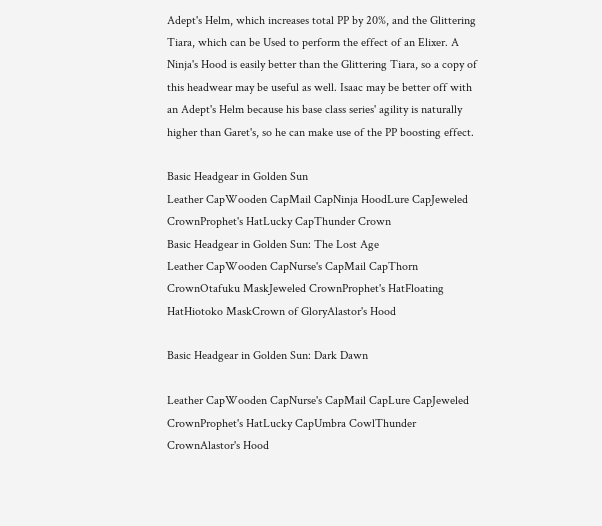Adept's Helm, which increases total PP by 20%, and the Glittering Tiara, which can be Used to perform the effect of an Elixer. A Ninja's Hood is easily better than the Glittering Tiara, so a copy of this headwear may be useful as well. Isaac may be better off with an Adept's Helm because his base class series' agility is naturally higher than Garet's, so he can make use of the PP boosting effect.

Basic Headgear in Golden Sun
Leather CapWooden CapMail CapNinja HoodLure CapJeweled CrownProphet's HatLucky CapThunder Crown
Basic Headgear in Golden Sun: The Lost Age
Leather CapWooden CapNurse's CapMail CapThorn CrownOtafuku MaskJeweled CrownProphet's HatFloating HatHiotoko MaskCrown of GloryAlastor's Hood

Basic Headgear in Golden Sun: Dark Dawn

Leather CapWooden CapNurse's CapMail CapLure CapJeweled CrownProphet's HatLucky CapUmbra CowlThunder CrownAlastor's Hood